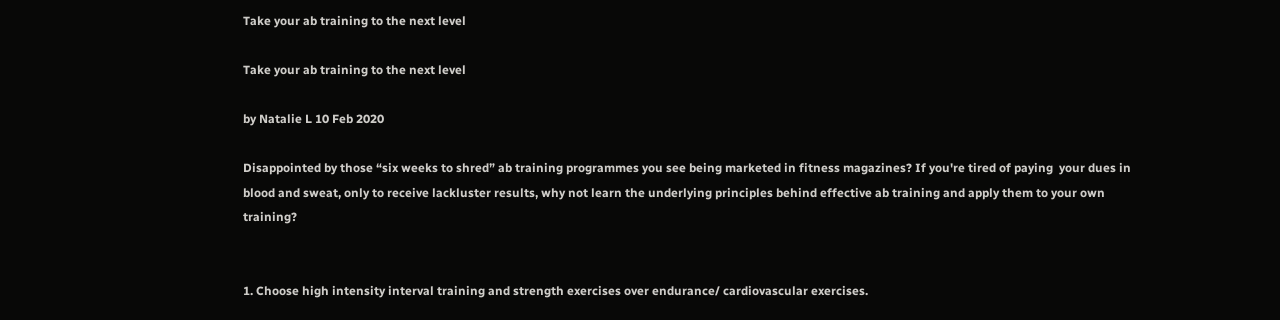Take your ab training to the next level

Take your ab training to the next level

by Natalie L 10 Feb 2020

Disappointed by those “six weeks to shred” ab training programmes you see being marketed in fitness magazines? If you're tired of paying  your dues in blood and sweat, only to receive lackluster results, why not learn the underlying principles behind effective ab training and apply them to your own training?


1. Choose high intensity interval training and strength exercises over endurance/ cardiovascular exercises.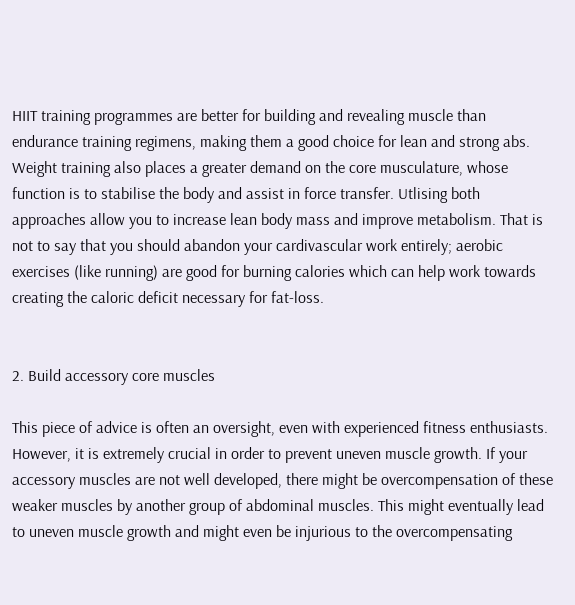HIIT training programmes are better for building and revealing muscle than endurance training regimens, making them a good choice for lean and strong abs. Weight training also places a greater demand on the core musculature, whose function is to stabilise the body and assist in force transfer. Utlising both approaches allow you to increase lean body mass and improve metabolism. That is not to say that you should abandon your cardivascular work entirely; aerobic exercises (like running) are good for burning calories which can help work towards creating the caloric deficit necessary for fat-loss.


2. Build accessory core muscles

This piece of advice is often an oversight, even with experienced fitness enthusiasts. However, it is extremely crucial in order to prevent uneven muscle growth. If your accessory muscles are not well developed, there might be overcompensation of these weaker muscles by another group of abdominal muscles. This might eventually lead to uneven muscle growth and might even be injurious to the overcompensating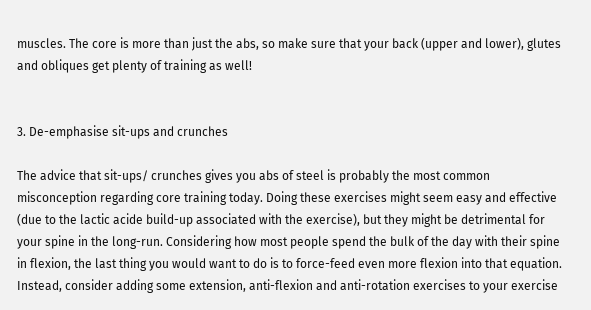muscles. The core is more than just the abs, so make sure that your back (upper and lower), glutes and obliques get plenty of training as well!


3. De-emphasise sit-ups and crunches

The advice that sit-ups/ crunches gives you abs of steel is probably the most common misconception regarding core training today. Doing these exercises might seem easy and effective (due to the lactic acide build-up associated with the exercise), but they might be detrimental for your spine in the long-run. Considering how most people spend the bulk of the day with their spine in flexion, the last thing you would want to do is to force-feed even more flexion into that equation. Instead, consider adding some extension, anti-flexion and anti-rotation exercises to your exercise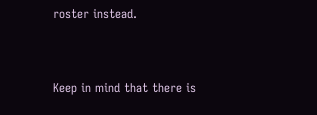roster instead.


Keep in mind that there is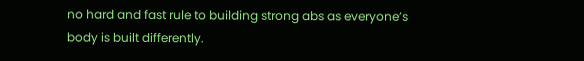no hard and fast rule to building strong abs as everyone’s body is built differently.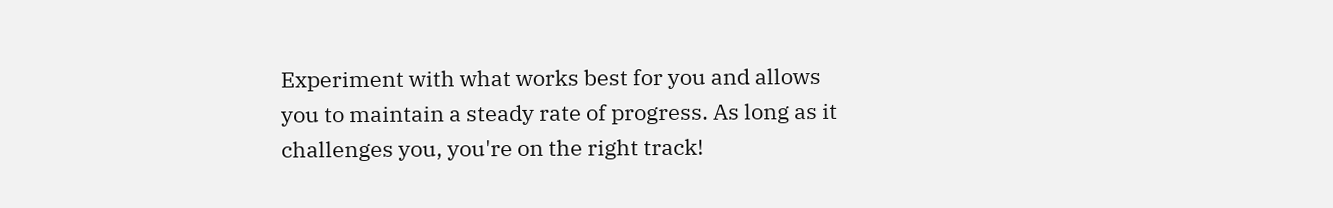Experiment with what works best for you and allows you to maintain a steady rate of progress. As long as it challenges you, you're on the right track!